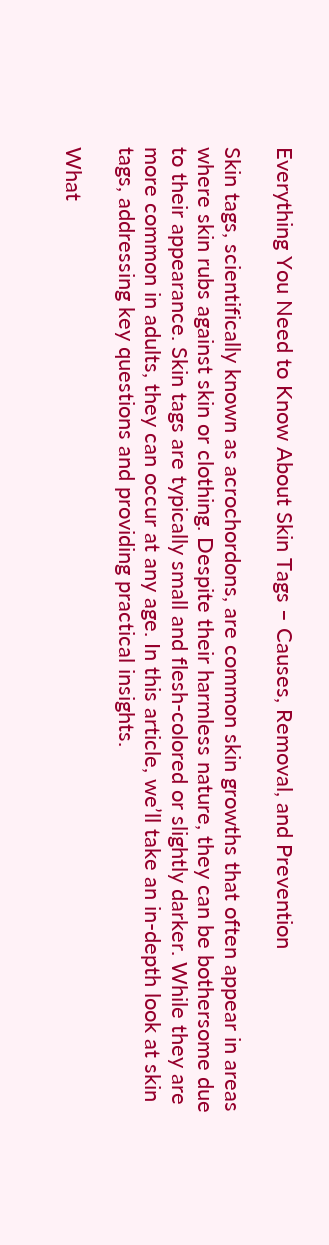Everything You Need to Know About Skin Tags – Causes, Removal, and Prevention

Skin tags, scientifically known as acrochordons, are common skin growths that often appear in areas where skin rubs against skin or clothing. Despite their harmless nature, they can be bothersome due to their appearance. Skin tags are typically small and flesh-colored or slightly darker. While they are more common in adults, they can occur at any age. In this article, we’ll take an in-depth look at skin tags, addressing key questions and providing practical insights.

What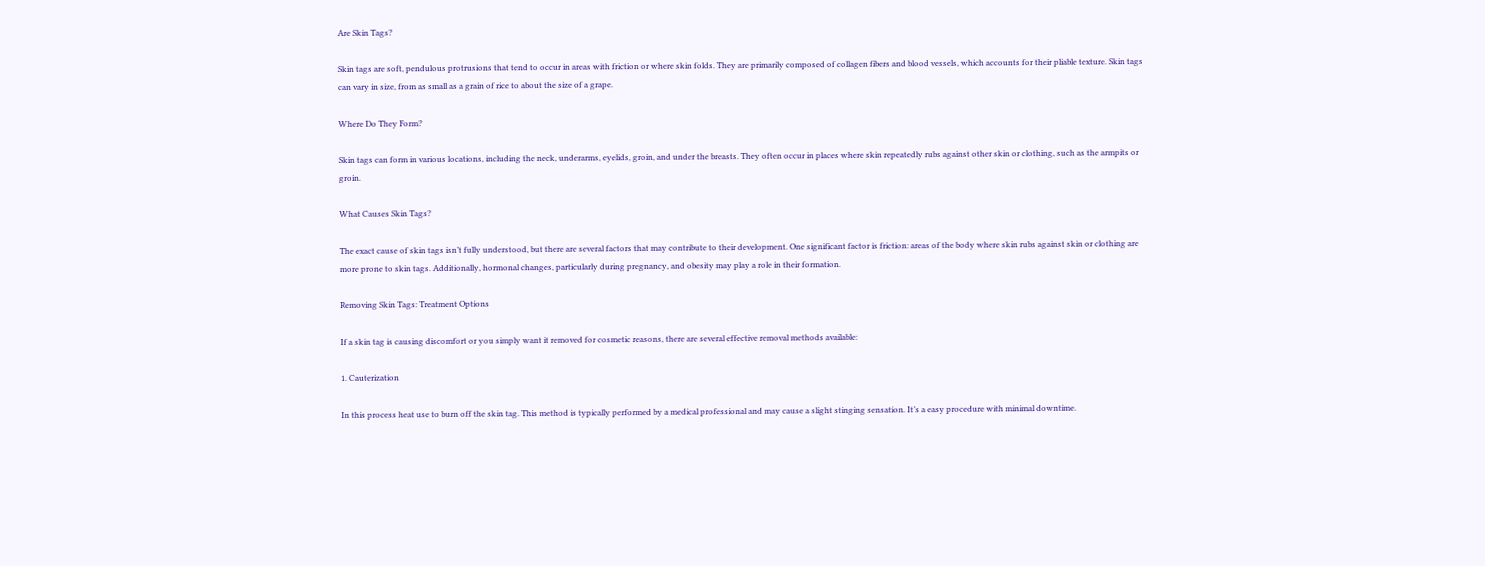Are Skin Tags?

Skin tags are soft, pendulous protrusions that tend to occur in areas with friction or where skin folds. They are primarily composed of collagen fibers and blood vessels, which accounts for their pliable texture. Skin tags can vary in size, from as small as a grain of rice to about the size of a grape.

Where Do They Form?

Skin tags can form in various locations, including the neck, underarms, eyelids, groin, and under the breasts. They often occur in places where skin repeatedly rubs against other skin or clothing, such as the armpits or groin.

What Causes Skin Tags?

The exact cause of skin tags isn’t fully understood, but there are several factors that may contribute to their development. One significant factor is friction: areas of the body where skin rubs against skin or clothing are more prone to skin tags. Additionally, hormonal changes, particularly during pregnancy, and obesity may play a role in their formation.

Removing Skin Tags: Treatment Options

If a skin tag is causing discomfort or you simply want it removed for cosmetic reasons, there are several effective removal methods available:

1. Cauterization

In this process heat use to burn off the skin tag. This method is typically performed by a medical professional and may cause a slight stinging sensation. It’s a easy procedure with minimal downtime.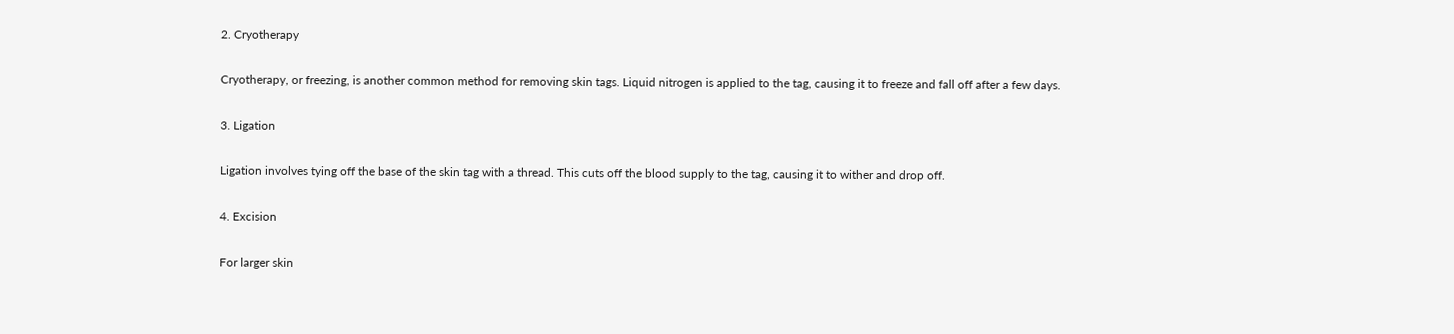2. Cryotherapy

Cryotherapy, or freezing, is another common method for removing skin tags. Liquid nitrogen is applied to the tag, causing it to freeze and fall off after a few days.

3. Ligation

Ligation involves tying off the base of the skin tag with a thread. This cuts off the blood supply to the tag, causing it to wither and drop off.

4. Excision

For larger skin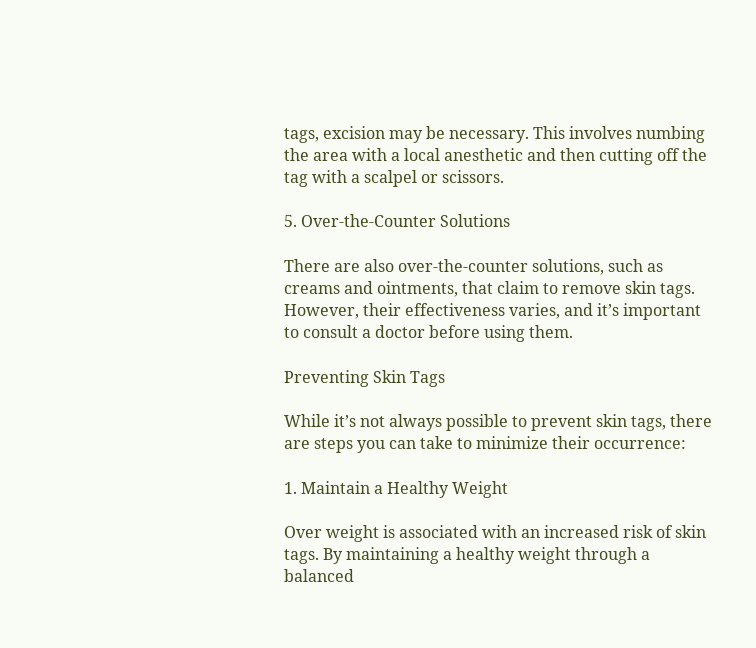tags, excision may be necessary. This involves numbing the area with a local anesthetic and then cutting off the tag with a scalpel or scissors.

5. Over-the-Counter Solutions

There are also over-the-counter solutions, such as creams and ointments, that claim to remove skin tags. However, their effectiveness varies, and it’s important to consult a doctor before using them.

Preventing Skin Tags

While it’s not always possible to prevent skin tags, there are steps you can take to minimize their occurrence:

1. Maintain a Healthy Weight

Over weight is associated with an increased risk of skin tags. By maintaining a healthy weight through a balanced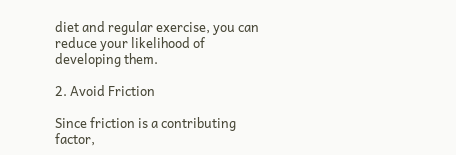diet and regular exercise, you can reduce your likelihood of developing them.

2. Avoid Friction

Since friction is a contributing factor,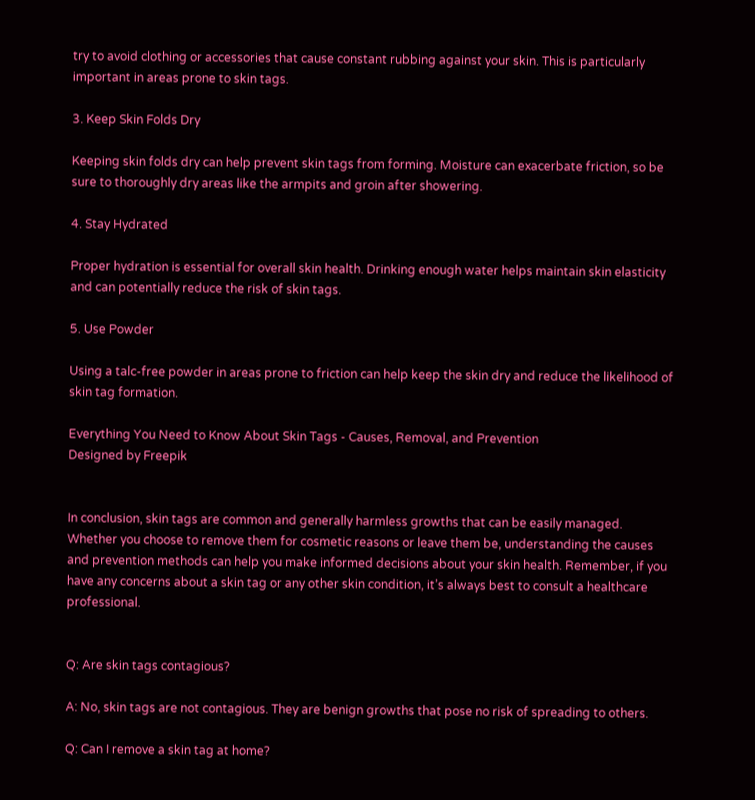try to avoid clothing or accessories that cause constant rubbing against your skin. This is particularly important in areas prone to skin tags.

3. Keep Skin Folds Dry

Keeping skin folds dry can help prevent skin tags from forming. Moisture can exacerbate friction, so be sure to thoroughly dry areas like the armpits and groin after showering.

4. Stay Hydrated

Proper hydration is essential for overall skin health. Drinking enough water helps maintain skin elasticity and can potentially reduce the risk of skin tags.

5. Use Powder

Using a talc-free powder in areas prone to friction can help keep the skin dry and reduce the likelihood of skin tag formation.

Everything You Need to Know About Skin Tags - Causes, Removal, and Prevention
Designed by Freepik


In conclusion, skin tags are common and generally harmless growths that can be easily managed. Whether you choose to remove them for cosmetic reasons or leave them be, understanding the causes and prevention methods can help you make informed decisions about your skin health. Remember, if you have any concerns about a skin tag or any other skin condition, it’s always best to consult a healthcare professional.


Q: Are skin tags contagious?

A: No, skin tags are not contagious. They are benign growths that pose no risk of spreading to others.

Q: Can I remove a skin tag at home?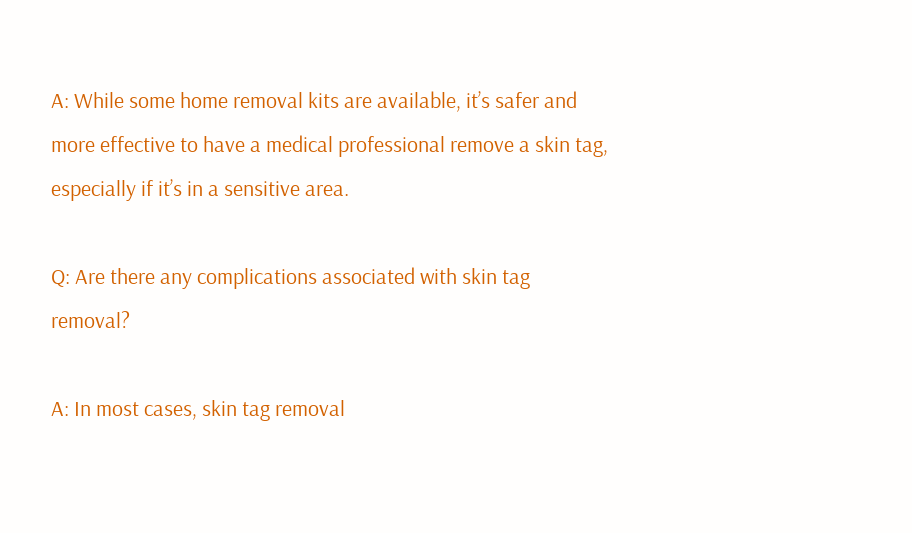A: While some home removal kits are available, it’s safer and more effective to have a medical professional remove a skin tag, especially if it’s in a sensitive area.

Q: Are there any complications associated with skin tag removal?

A: In most cases, skin tag removal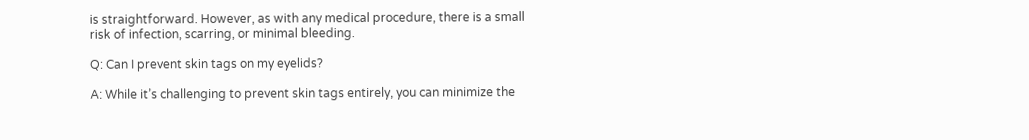is straightforward. However, as with any medical procedure, there is a small risk of infection, scarring, or minimal bleeding.

Q: Can I prevent skin tags on my eyelids?

A: While it’s challenging to prevent skin tags entirely, you can minimize the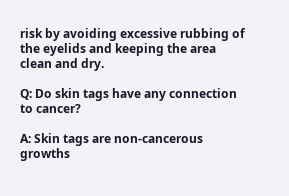risk by avoiding excessive rubbing of the eyelids and keeping the area clean and dry.

Q: Do skin tags have any connection to cancer?

A: Skin tags are non-cancerous growths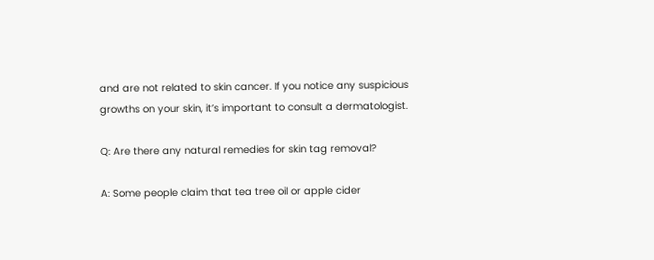and are not related to skin cancer. If you notice any suspicious growths on your skin, it’s important to consult a dermatologist.

Q: Are there any natural remedies for skin tag removal?

A: Some people claim that tea tree oil or apple cider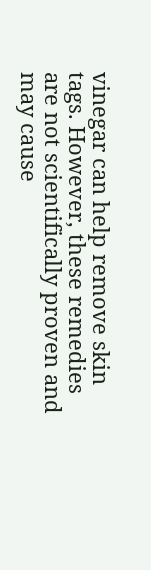vinegar can help remove skin tags. However, these remedies are not scientifically proven and may cause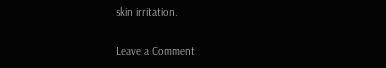skin irritation.

Leave a Comment